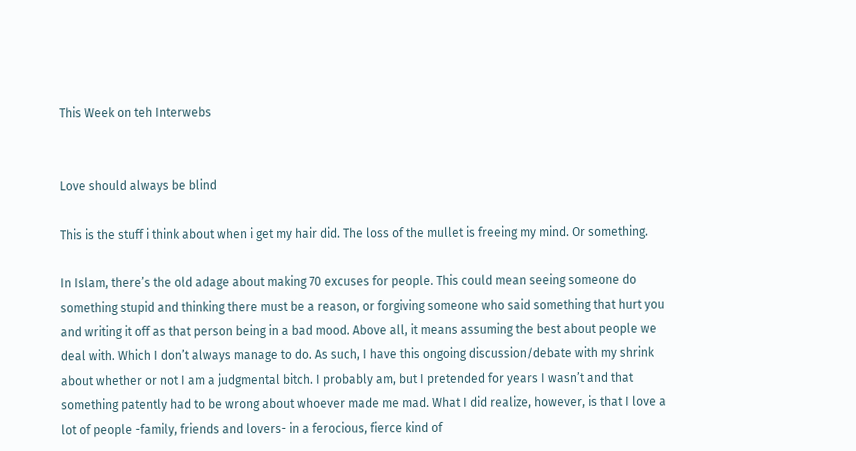This Week on teh Interwebs


Love should always be blind

This is the stuff i think about when i get my hair did. The loss of the mullet is freeing my mind. Or something.

In Islam, there’s the old adage about making 70 excuses for people. This could mean seeing someone do something stupid and thinking there must be a reason, or forgiving someone who said something that hurt you and writing it off as that person being in a bad mood. Above all, it means assuming the best about people we deal with. Which I don’t always manage to do. As such, I have this ongoing discussion/debate with my shrink about whether or not I am a judgmental bitch. I probably am, but I pretended for years I wasn’t and that something patently had to be wrong about whoever made me mad. What I did realize, however, is that I love a lot of people -family, friends and lovers- in a ferocious, fierce kind of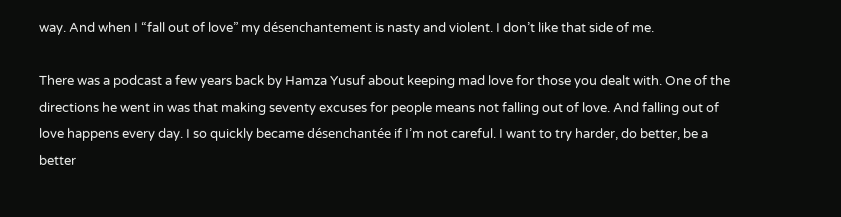way. And when I “fall out of love” my désenchantement is nasty and violent. I don’t like that side of me.

There was a podcast a few years back by Hamza Yusuf about keeping mad love for those you dealt with. One of the directions he went in was that making seventy excuses for people means not falling out of love. And falling out of love happens every day. I so quickly became désenchantée if I’m not careful. I want to try harder, do better, be a better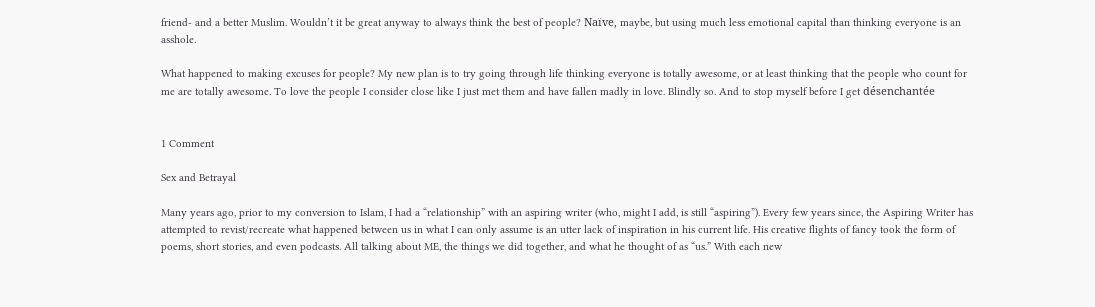friend- and a better Muslim. Wouldn’t it be great anyway to always think the best of people? Naïve, maybe, but using much less emotional capital than thinking everyone is an asshole.

What happened to making excuses for people? My new plan is to try going through life thinking everyone is totally awesome, or at least thinking that the people who count for me are totally awesome. To love the people I consider close like I just met them and have fallen madly in love. Blindly so. And to stop myself before I get désenchantée


1 Comment

Sex and Betrayal

Many years ago, prior to my conversion to Islam, I had a “relationship” with an aspiring writer (who, might I add, is still “aspiring”). Every few years since, the Aspiring Writer has attempted to revist/recreate what happened between us in what I can only assume is an utter lack of inspiration in his current life. His creative flights of fancy took the form of poems, short stories, and even podcasts. All talking about ME, the things we did together, and what he thought of as “us.” With each new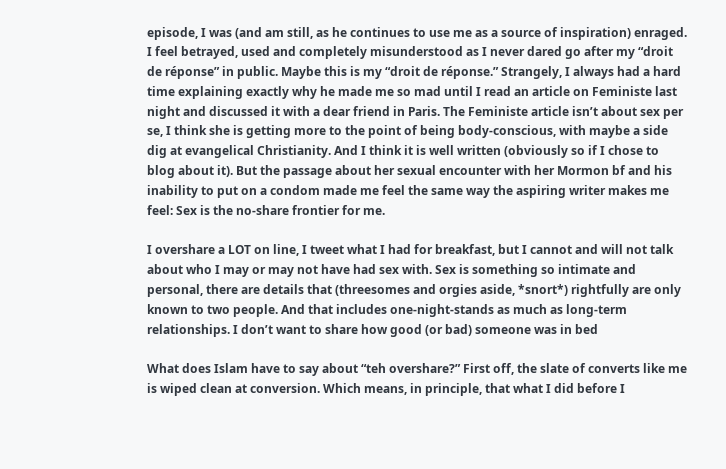episode, I was (and am still, as he continues to use me as a source of inspiration) enraged. I feel betrayed, used and completely misunderstood as I never dared go after my “droit de réponse” in public. Maybe this is my “droit de réponse.” Strangely, I always had a hard time explaining exactly why he made me so mad until I read an article on Feministe last night and discussed it with a dear friend in Paris. The Feministe article isn’t about sex per se, I think she is getting more to the point of being body-conscious, with maybe a side dig at evangelical Christianity. And I think it is well written (obviously so if I chose to blog about it). But the passage about her sexual encounter with her Mormon bf and his inability to put on a condom made me feel the same way the aspiring writer makes me feel: Sex is the no-share frontier for me.

I overshare a LOT on line, I tweet what I had for breakfast, but I cannot and will not talk about who I may or may not have had sex with. Sex is something so intimate and personal, there are details that (threesomes and orgies aside, *snort*) rightfully are only known to two people. And that includes one-night-stands as much as long-term relationships. I don’t want to share how good (or bad) someone was in bed

What does Islam have to say about “teh overshare?” First off, the slate of converts like me is wiped clean at conversion. Which means, in principle, that what I did before I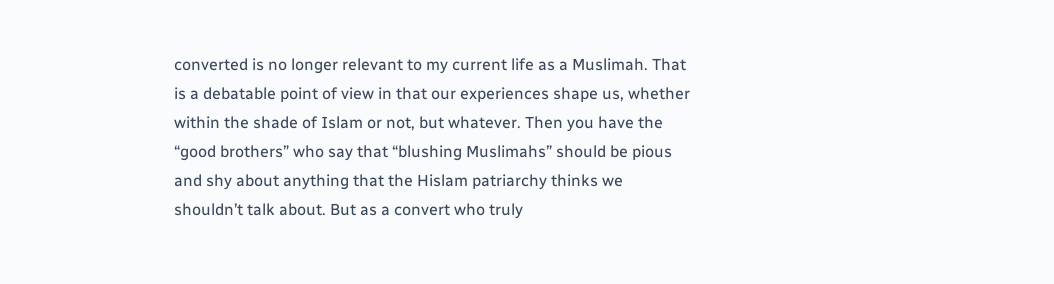converted is no longer relevant to my current life as a Muslimah. That is a debatable point of view in that our experiences shape us, whether within the shade of Islam or not, but whatever. Then you have the “good brothers” who say that “blushing Muslimahs” should be pious and shy about anything that the Hislam patriarchy thinks we shouldn’t talk about. But as a convert who truly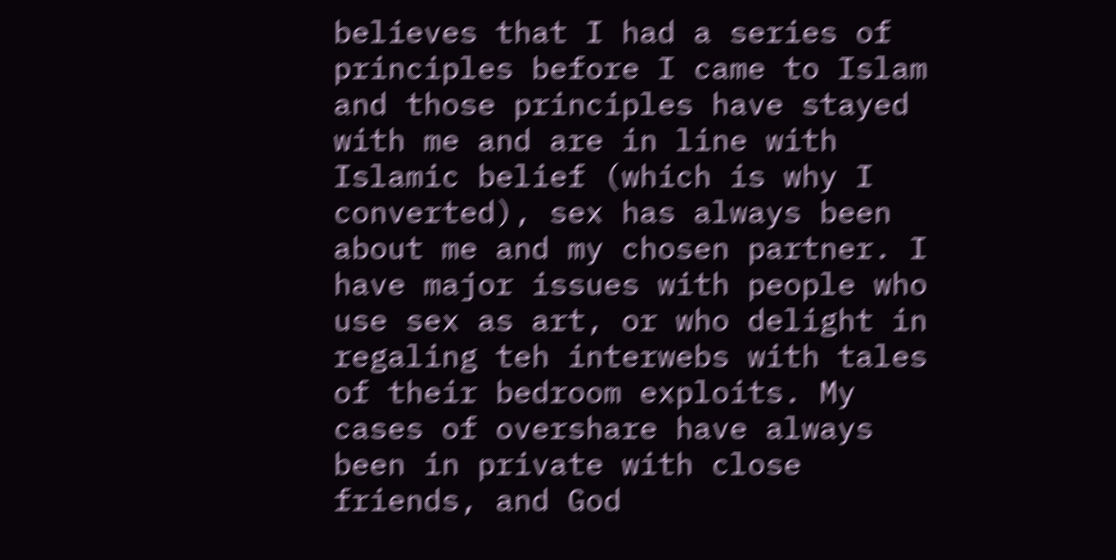believes that I had a series of principles before I came to Islam and those principles have stayed with me and are in line with Islamic belief (which is why I converted), sex has always been about me and my chosen partner. I have major issues with people who use sex as art, or who delight in regaling teh interwebs with tales of their bedroom exploits. My cases of overshare have always been in private with close friends, and God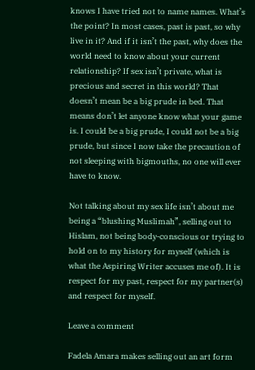knows I have tried not to name names. What’s the point? In most cases, past is past, so why live in it? And if it isn’t the past, why does the world need to know about your current relationship? If sex isn’t private, what is precious and secret in this world? That doesn’t mean be a big prude in bed. That means don’t let anyone know what your game is. I could be a big prude, I could not be a big prude, but since I now take the precaution of not sleeping with bigmouths, no one will ever have to know.

Not talking about my sex life isn’t about me being a “blushing Muslimah”, selling out to Hislam, not being body-conscious or trying to hold on to my history for myself (which is what the Aspiring Writer accuses me of). It is respect for my past, respect for my partner(s) and respect for myself.

Leave a comment

Fadela Amara makes selling out an art form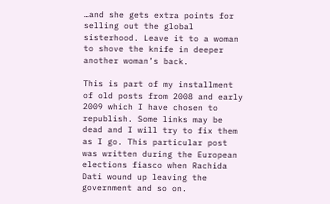…and she gets extra points for selling out the global sisterhood. Leave it to a woman to shove the knife in deeper another woman’s back.

This is part of my installment of old posts from 2008 and early 2009 which I have chosen to republish. Some links may be dead and I will try to fix them as I go. This particular post was written during the European elections fiasco when Rachida Dati wound up leaving the government and so on.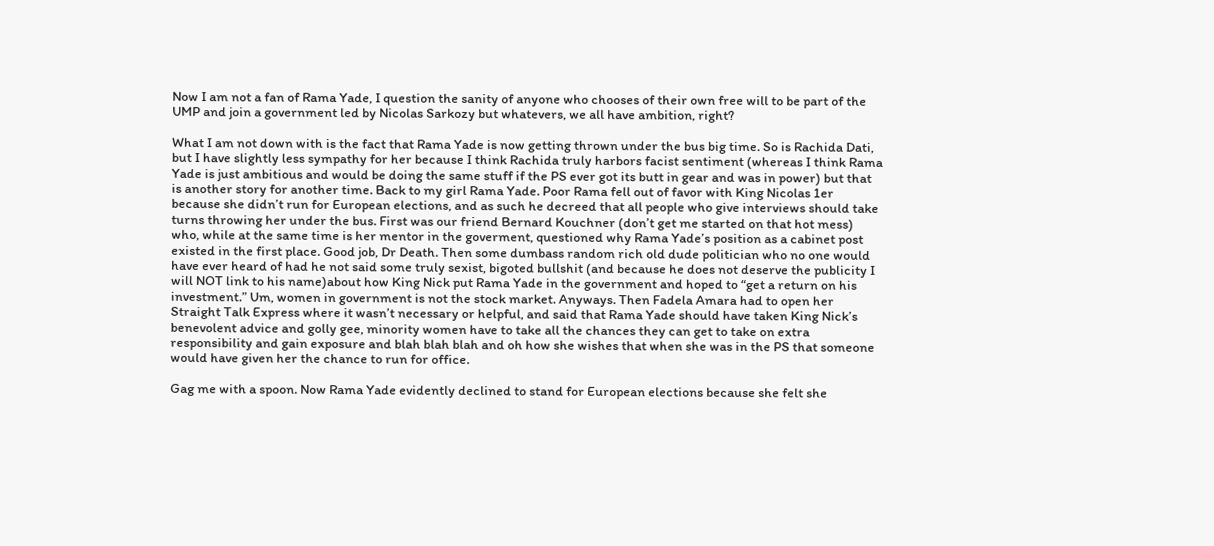Now I am not a fan of Rama Yade, I question the sanity of anyone who chooses of their own free will to be part of the UMP and join a government led by Nicolas Sarkozy but whatevers, we all have ambition, right?

What I am not down with is the fact that Rama Yade is now getting thrown under the bus big time. So is Rachida Dati, but I have slightly less sympathy for her because I think Rachida truly harbors facist sentiment (whereas I think Rama Yade is just ambitious and would be doing the same stuff if the PS ever got its butt in gear and was in power) but that is another story for another time. Back to my girl Rama Yade. Poor Rama fell out of favor with King Nicolas 1er because she didn’t run for European elections, and as such he decreed that all people who give interviews should take turns throwing her under the bus. First was our friend Bernard Kouchner (don’t get me started on that hot mess) who, while at the same time is her mentor in the goverment, questioned why Rama Yade’s position as a cabinet post existed in the first place. Good job, Dr Death. Then some dumbass random rich old dude politician who no one would have ever heard of had he not said some truly sexist, bigoted bullshit (and because he does not deserve the publicity I will NOT link to his name)about how King Nick put Rama Yade in the government and hoped to “get a return on his investment.” Um, women in government is not the stock market. Anyways. Then Fadela Amara had to open her Straight Talk Express where it wasn’t necessary or helpful, and said that Rama Yade should have taken King Nick’s benevolent advice and golly gee, minority women have to take all the chances they can get to take on extra responsibility and gain exposure and blah blah blah and oh how she wishes that when she was in the PS that someone would have given her the chance to run for office.

Gag me with a spoon. Now Rama Yade evidently declined to stand for European elections because she felt she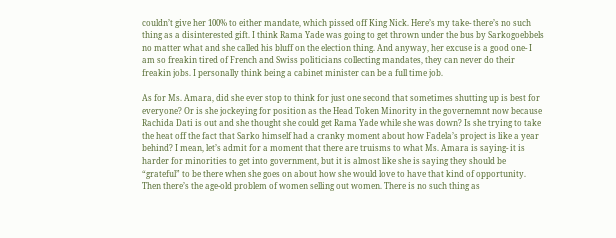couldn’t give her 100% to either mandate, which pissed off King Nick. Here’s my take- there’s no such thing as a disinterested gift. I think Rama Yade was going to get thrown under the bus by Sarkogoebbels no matter what and she called his bluff on the election thing. And anyway, her excuse is a good one- I am so freakin tired of French and Swiss politicians collecting mandates, they can never do their freakin jobs. I personally think being a cabinet minister can be a full time job.

As for Ms. Amara, did she ever stop to think for just one second that sometimes shutting up is best for everyone? Or is she jockeying for position as the Head Token Minority in the governemnt now because Rachida Dati is out and she thought she could get Rama Yade while she was down? Is she trying to take the heat off the fact that Sarko himself had a cranky moment about how Fadela’s project is like a year behind? I mean, let’s admit for a moment that there are truisms to what Ms. Amara is saying- it is harder for minorities to get into government, but it is almost like she is saying they should be “grateful” to be there when she goes on about how she would love to have that kind of opportunity. Then there’s the age-old problem of women selling out women. There is no such thing as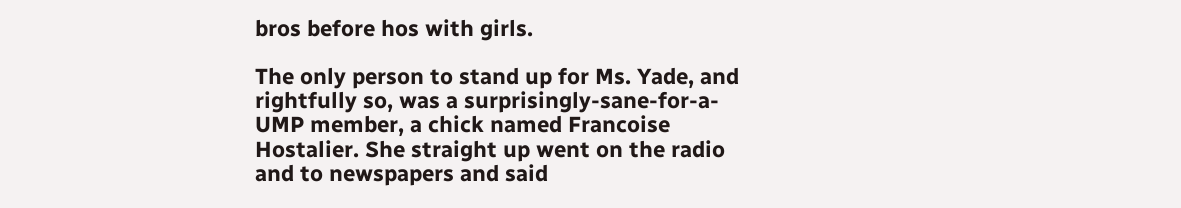bros before hos with girls.

The only person to stand up for Ms. Yade, and rightfully so, was a surprisingly-sane-for-a-UMP member, a chick named Francoise Hostalier. She straight up went on the radio and to newspapers and said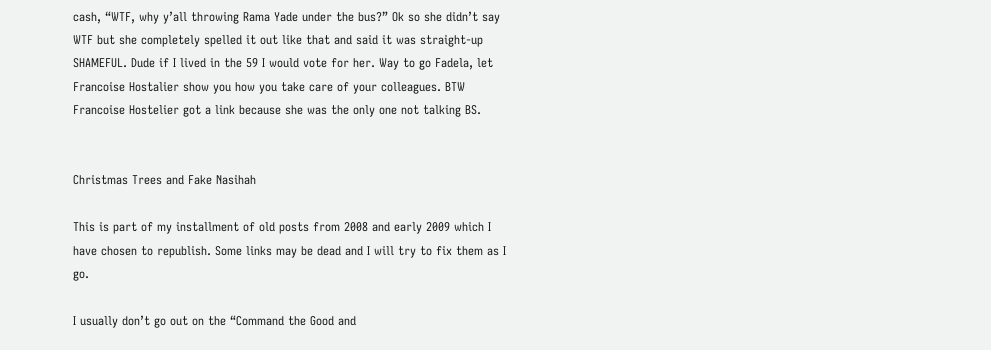cash, “WTF, why y’all throwing Rama Yade under the bus?” Ok so she didn’t say WTF but she completely spelled it out like that and said it was straight-up SHAMEFUL. Dude if I lived in the 59 I would vote for her. Way to go Fadela, let Francoise Hostalier show you how you take care of your colleagues. BTW Francoise Hostelier got a link because she was the only one not talking BS.


Christmas Trees and Fake Nasihah

This is part of my installment of old posts from 2008 and early 2009 which I have chosen to republish. Some links may be dead and I will try to fix them as I go.

I usually don’t go out on the “Command the Good and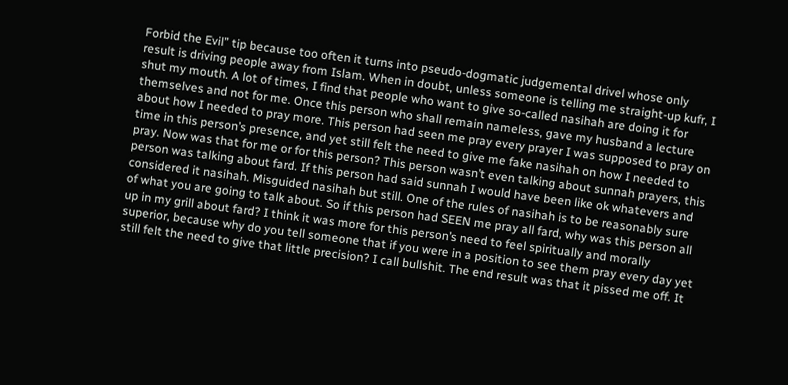Forbid the Evil” tip because too often it turns into pseudo-dogmatic judgemental drivel whose only result is driving people away from Islam. When in doubt, unless someone is telling me straight-up kufr, I shut my mouth. A lot of times, I find that people who want to give so-called nasihah are doing it for themselves and not for me. Once this person who shall remain nameless, gave my husband a lecture about how I needed to pray more. This person had seen me pray every prayer I was supposed to pray on time in this person’s presence, and yet still felt the need to give me fake nasihah on how I needed to pray. Now was that for me or for this person? This person wasn’t even talking about sunnah prayers, this person was talking about fard. If this person had said sunnah I would have been like ok whatevers and considered it nasihah. Misguided nasihah but still. One of the rules of nasihah is to be reasonably sure of what you are going to talk about. So if this person had SEEN me pray all fard, why was this person all up in my grill about fard? I think it was more for this person’s need to feel spiritually and morally superior, because why do you tell someone that if you were in a position to see them pray every day yet still felt the need to give that little precision? I call bullshit. The end result was that it pissed me off. It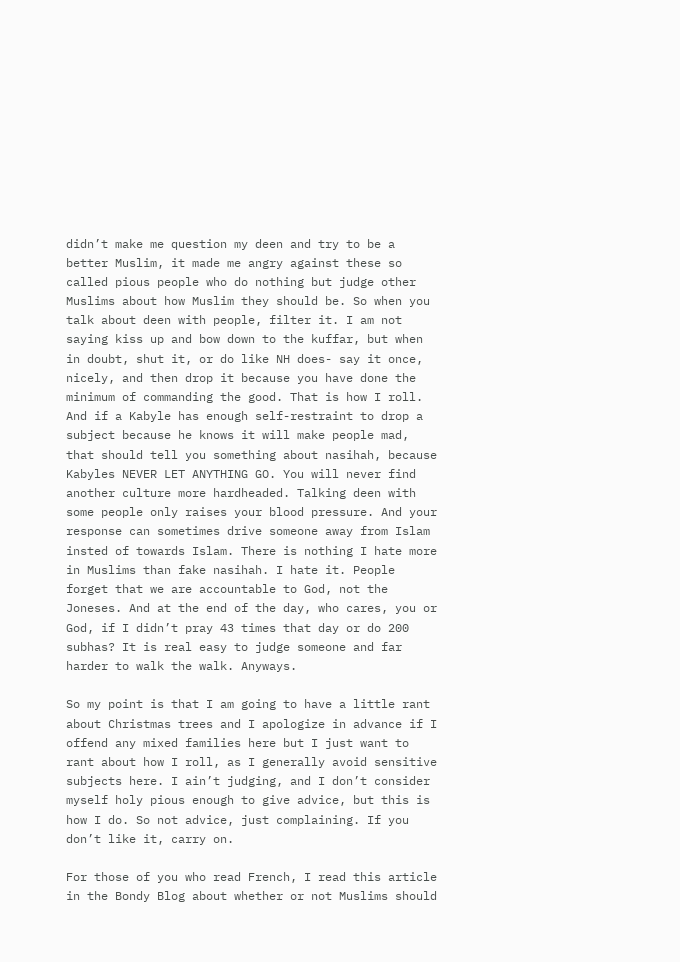didn’t make me question my deen and try to be a better Muslim, it made me angry against these so called pious people who do nothing but judge other Muslims about how Muslim they should be. So when you talk about deen with people, filter it. I am not saying kiss up and bow down to the kuffar, but when in doubt, shut it, or do like NH does- say it once, nicely, and then drop it because you have done the minimum of commanding the good. That is how I roll. And if a Kabyle has enough self-restraint to drop a subject because he knows it will make people mad, that should tell you something about nasihah, because Kabyles NEVER LET ANYTHING GO. You will never find another culture more hardheaded. Talking deen with some people only raises your blood pressure. And your response can sometimes drive someone away from Islam insted of towards Islam. There is nothing I hate more in Muslims than fake nasihah. I hate it. People forget that we are accountable to God, not the Joneses. And at the end of the day, who cares, you or God, if I didn’t pray 43 times that day or do 200 subhas? It is real easy to judge someone and far harder to walk the walk. Anyways.

So my point is that I am going to have a little rant about Christmas trees and I apologize in advance if I offend any mixed families here but I just want to rant about how I roll, as I generally avoid sensitive subjects here. I ain’t judging, and I don’t consider myself holy pious enough to give advice, but this is how I do. So not advice, just complaining. If you don’t like it, carry on.

For those of you who read French, I read this article in the Bondy Blog about whether or not Muslims should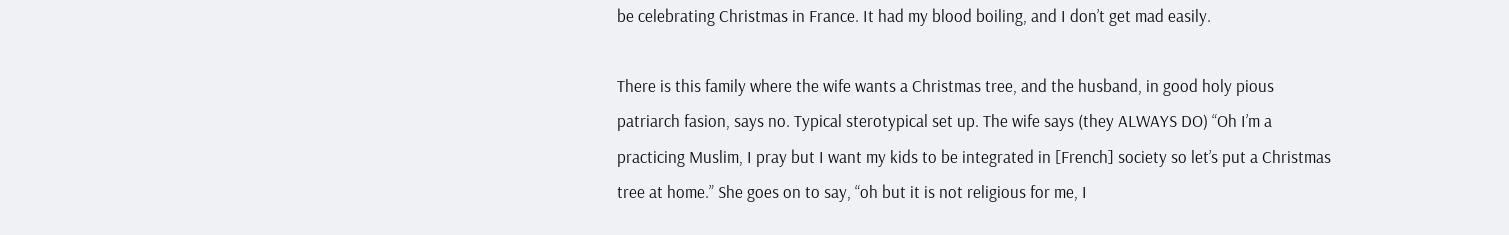be celebrating Christmas in France. It had my blood boiling, and I don’t get mad easily.

There is this family where the wife wants a Christmas tree, and the husband, in good holy pious patriarch fasion, says no. Typical sterotypical set up. The wife says (they ALWAYS DO) “Oh I’m a practicing Muslim, I pray but I want my kids to be integrated in [French] society so let’s put a Christmas tree at home.” She goes on to say, “oh but it is not religious for me, I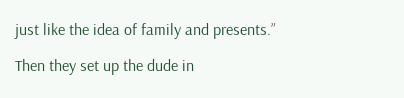just like the idea of family and presents.”

Then they set up the dude in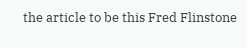the article to be this Fred Flinstone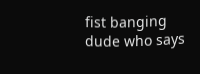fist banging dude who says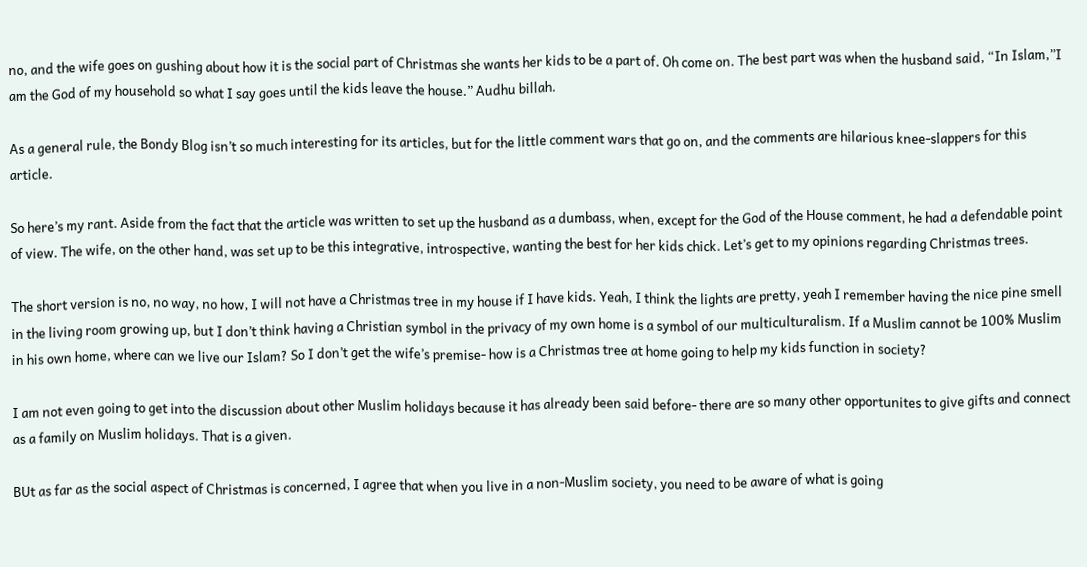no, and the wife goes on gushing about how it is the social part of Christmas she wants her kids to be a part of. Oh come on. The best part was when the husband said, “In Islam,”I am the God of my household so what I say goes until the kids leave the house.” Audhu billah.

As a general rule, the Bondy Blog isn’t so much interesting for its articles, but for the little comment wars that go on, and the comments are hilarious knee-slappers for this article.

So here’s my rant. Aside from the fact that the article was written to set up the husband as a dumbass, when, except for the God of the House comment, he had a defendable point of view. The wife, on the other hand, was set up to be this integrative, introspective, wanting the best for her kids chick. Let’s get to my opinions regarding Christmas trees.

The short version is no, no way, no how, I will not have a Christmas tree in my house if I have kids. Yeah, I think the lights are pretty, yeah I remember having the nice pine smell in the living room growing up, but I don’t think having a Christian symbol in the privacy of my own home is a symbol of our multiculturalism. If a Muslim cannot be 100% Muslim in his own home, where can we live our Islam? So I don’t get the wife’s premise- how is a Christmas tree at home going to help my kids function in society?

I am not even going to get into the discussion about other Muslim holidays because it has already been said before- there are so many other opportunites to give gifts and connect as a family on Muslim holidays. That is a given.

BUt as far as the social aspect of Christmas is concerned, I agree that when you live in a non-Muslim society, you need to be aware of what is going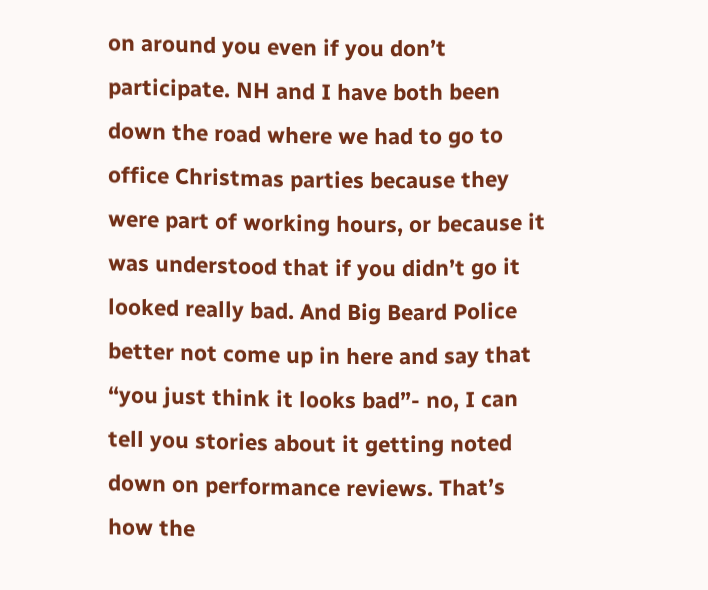on around you even if you don’t participate. NH and I have both been down the road where we had to go to office Christmas parties because they were part of working hours, or because it was understood that if you didn’t go it looked really bad. And Big Beard Police better not come up in here and say that “you just think it looks bad”- no, I can tell you stories about it getting noted down on performance reviews. That’s how the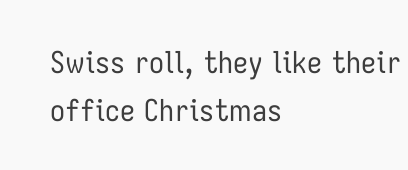Swiss roll, they like their office Christmas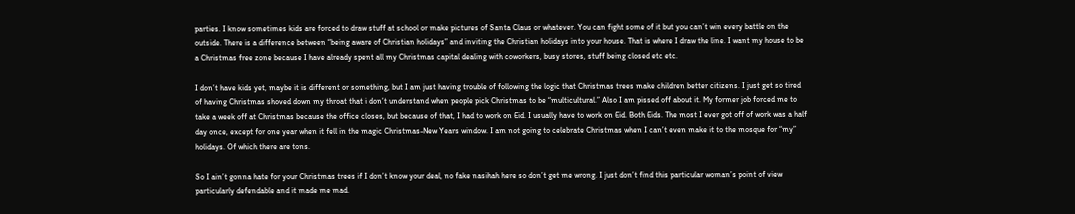parties. I know sometimes kids are forced to draw stuff at school or make pictures of Santa Claus or whatever. You can fight some of it but you can’t win every battle on the outside. There is a difference between “being aware of Christian holidays” and inviting the Christian holidays into your house. That is where I draw the line. I want my house to be a Christmas free zone because I have already spent all my Christmas capital dealing with coworkers, busy stores, stuff being closed etc etc.

I don’t have kids yet, maybe it is different or something, but I am just having trouble of following the logic that Christmas trees make children better citizens. I just get so tired of having Christmas shoved down my throat that i don’t understand when people pick Christmas to be “multicultural.” Also I am pissed off about it. My former job forced me to take a week off at Christmas because the office closes, but because of that, I had to work on Eid. I usually have to work on Eid. Both Eids. The most I ever got off of work was a half day once, except for one year when it fell in the magic Christmas-New Years window. I am not going to celebrate Christmas when I can’t even make it to the mosque for “my” holidays. Of which there are tons.

So I ain’t gonna hate for your Christmas trees if I don’t know your deal, no fake nasihah here so don’t get me wrong. I just don’t find this particular woman’s point of view particularly defendable and it made me mad.